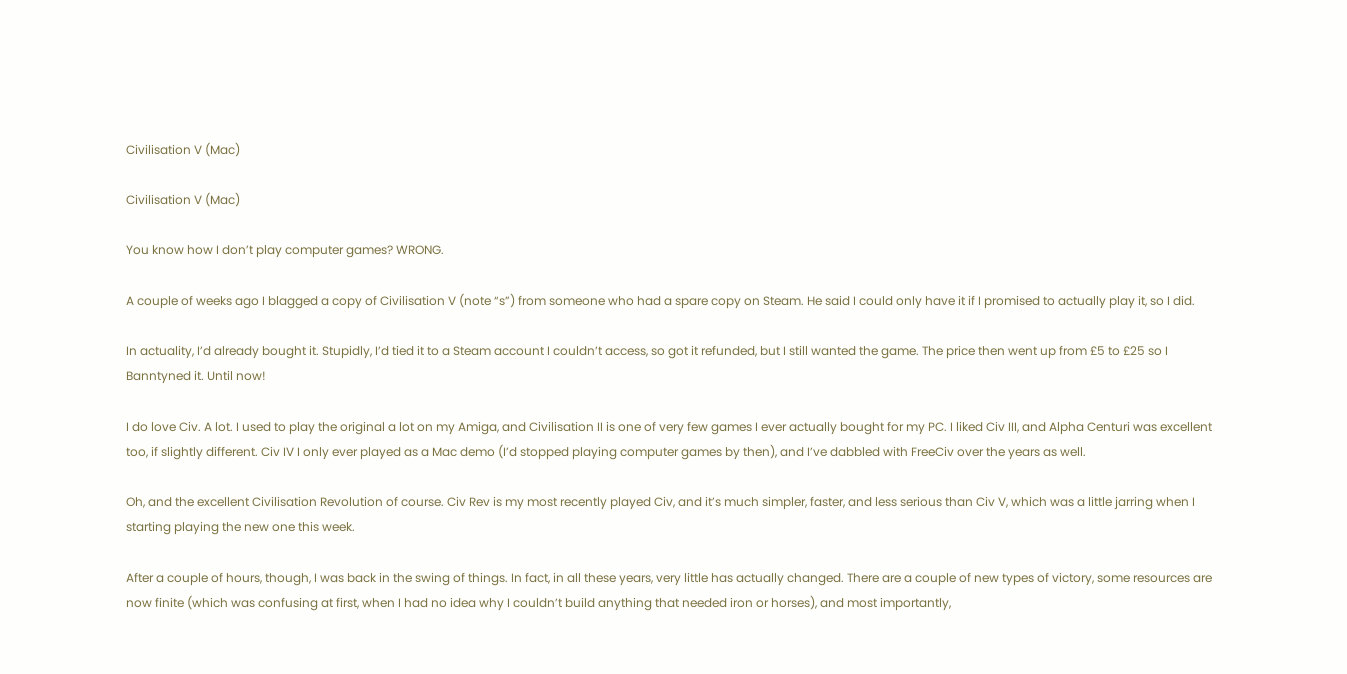Civilisation V (Mac)

Civilisation V (Mac)

You know how I don’t play computer games? WRONG.

A couple of weeks ago I blagged a copy of Civilisation V (note “s”) from someone who had a spare copy on Steam. He said I could only have it if I promised to actually play it, so I did.

In actuality, I’d already bought it. Stupidly, I’d tied it to a Steam account I couldn’t access, so got it refunded, but I still wanted the game. The price then went up from £5 to £25 so I Banntyned it. Until now!

I do love Civ. A lot. I used to play the original a lot on my Amiga, and Civilisation II is one of very few games I ever actually bought for my PC. I liked Civ III, and Alpha Centuri was excellent too, if slightly different. Civ IV I only ever played as a Mac demo (I’d stopped playing computer games by then), and I’ve dabbled with FreeCiv over the years as well.

Oh, and the excellent Civilisation Revolution of course. Civ Rev is my most recently played Civ, and it’s much simpler, faster, and less serious than Civ V, which was a little jarring when I starting playing the new one this week.

After a couple of hours, though, I was back in the swing of things. In fact, in all these years, very little has actually changed. There are a couple of new types of victory, some resources are now finite (which was confusing at first, when I had no idea why I couldn’t build anything that needed iron or horses), and most importantly,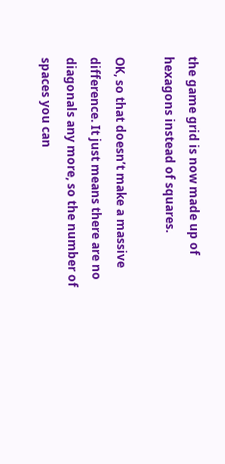the game grid is now made up of hexagons instead of squares.

OK, so that doesn’t make a massive difference. It just means there are no diagonals any more, so the number of spaces you can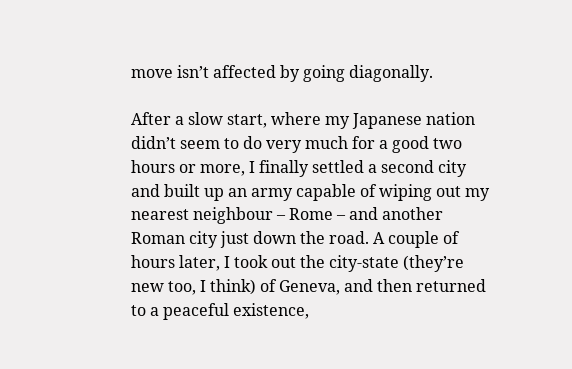move isn’t affected by going diagonally.

After a slow start, where my Japanese nation didn’t seem to do very much for a good two hours or more, I finally settled a second city and built up an army capable of wiping out my nearest neighbour – Rome – and another Roman city just down the road. A couple of hours later, I took out the city-state (they’re new too, I think) of Geneva, and then returned to a peaceful existence,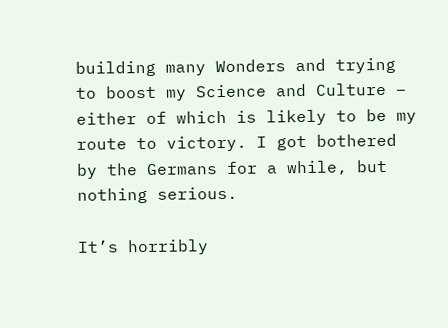building many Wonders and trying to boost my Science and Culture – either of which is likely to be my route to victory. I got bothered by the Germans for a while, but nothing serious.

It’s horribly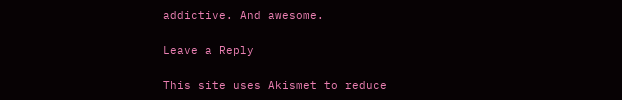addictive. And awesome.

Leave a Reply

This site uses Akismet to reduce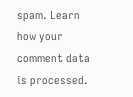spam. Learn how your comment data is processed.